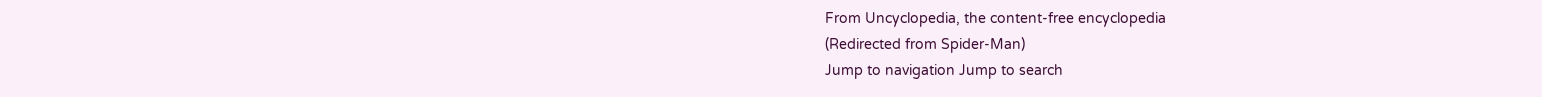From Uncyclopedia, the content-free encyclopedia
(Redirected from Spider-Man)
Jump to navigation Jump to search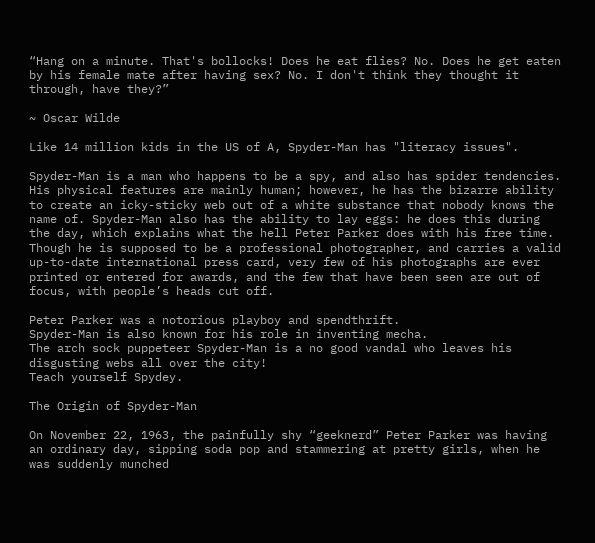“Hang on a minute. That's bollocks! Does he eat flies? No. Does he get eaten by his female mate after having sex? No. I don't think they thought it through, have they?”

~ Oscar Wilde

Like 14 million kids in the US of A, Spyder-Man has "literacy issues".

Spyder-Man is a man who happens to be a spy, and also has spider tendencies. His physical features are mainly human; however, he has the bizarre ability to create an icky-sticky web out of a white substance that nobody knows the name of. Spyder-Man also has the ability to lay eggs: he does this during the day, which explains what the hell Peter Parker does with his free time. Though he is supposed to be a professional photographer, and carries a valid up-to-date international press card, very few of his photographs are ever printed or entered for awards, and the few that have been seen are out of focus, with people’s heads cut off.

Peter Parker was a notorious playboy and spendthrift.
Spyder-Man is also known for his role in inventing mecha.
The arch sock puppeteer Spyder-Man is a no good vandal who leaves his disgusting webs all over the city!
Teach yourself Spydey.

The Origin of Spyder-Man

On November 22, 1963, the painfully shy “geeknerd” Peter Parker was having an ordinary day, sipping soda pop and stammering at pretty girls, when he was suddenly munched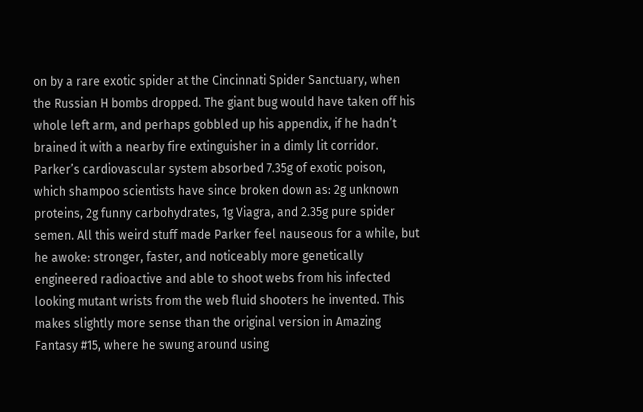on by a rare exotic spider at the Cincinnati Spider Sanctuary, when the Russian H bombs dropped. The giant bug would have taken off his whole left arm, and perhaps gobbled up his appendix, if he hadn’t brained it with a nearby fire extinguisher in a dimly lit corridor. Parker’s cardiovascular system absorbed 7.35g of exotic poison, which shampoo scientists have since broken down as: 2g unknown proteins, 2g funny carbohydrates, 1g Viagra, and 2.35g pure spider semen. All this weird stuff made Parker feel nauseous for a while, but he awoke: stronger, faster, and noticeably more genetically engineered radioactive and able to shoot webs from his infected looking mutant wrists from the web fluid shooters he invented. This makes slightly more sense than the original version in Amazing Fantasy #15, where he swung around using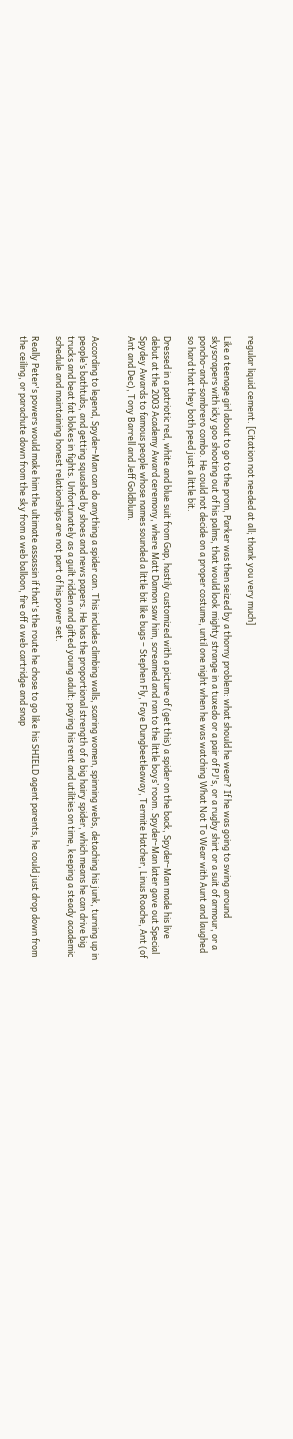regular liquid cement. [Citation not needed at all; thank you very much]

Like a teenage girl about to go to the prom, Parker was then seized by a thorny problem: what should he wear? If he was going to swing around skyscrapers with icky goo shooting out of his palms, that would look mighty strange in a tuxedo or a pair of PJ's, or a rugby shirt or a suit of armour, or a poncho-and-sombrero combo. He could not decide on a proper costume, until one night when he was watching What Not To Wear with Aunt and laughed so hard that they both peed just a little bit.

Dressed in a patriotic red, white and blue suit from Gap, hastily customized with a picture of (get this) a spider on the back, Spyder-Man made his live debut at the 2003 Academy Award ceremony, where Matt Damon saw him, screamed and ran to the little boys’ room. Spyder-Man later gave out Special Spydey Awards to famous people whose names sounded a little bit like bugs – Stephen Fly, Faye Dungbeetleaway, Termite Hatcher, Linus Roache, Ant (of Ant and Dec), Tony Barrell and Jeff Goldblum.


According to legend, Spyder-Man can do anything a spider can. This includes climbing walls, scaring women, spinning webs, detaching his junk, turning up in people’s bathtubs, and getting squashed by shoes and news papers. He has the proportional strength of a big hairy spider, which means he can drive big trucks and beat fat blokes in fights. Unfortunately as a guilt ridden and gifted young adult: paying his rent and utilities on time, keeping a steady academic schedule and maintaining honest relationships are not part of his power set.

Really Peter's powers would make him the ultimate assassin if that's the route he chose to go like his SHIELD agent parents, he could just drop down from the ceiling, or parachute down from the sky from a web balloon, fire off a web cartridge and snap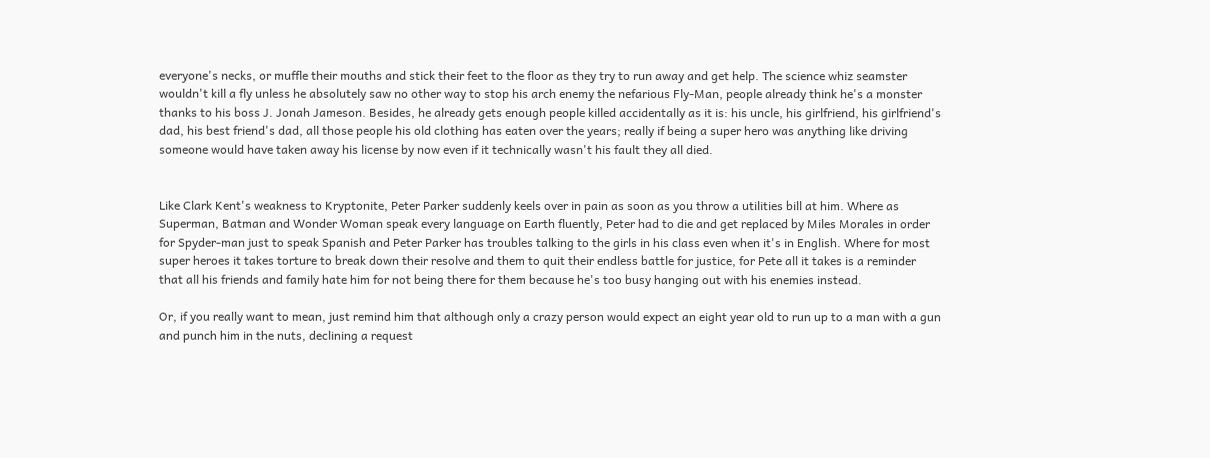everyone's necks, or muffle their mouths and stick their feet to the floor as they try to run away and get help. The science whiz seamster wouldn't kill a fly unless he absolutely saw no other way to stop his arch enemy the nefarious Fly-Man, people already think he's a monster thanks to his boss J. Jonah Jameson. Besides, he already gets enough people killed accidentally as it is: his uncle, his girlfriend, his girlfriend's dad, his best friend's dad, all those people his old clothing has eaten over the years; really if being a super hero was anything like driving someone would have taken away his license by now even if it technically wasn't his fault they all died.


Like Clark Kent's weakness to Kryptonite, Peter Parker suddenly keels over in pain as soon as you throw a utilities bill at him. Where as Superman, Batman and Wonder Woman speak every language on Earth fluently, Peter had to die and get replaced by Miles Morales in order for Spyder-man just to speak Spanish and Peter Parker has troubles talking to the girls in his class even when it's in English. Where for most super heroes it takes torture to break down their resolve and them to quit their endless battle for justice, for Pete all it takes is a reminder that all his friends and family hate him for not being there for them because he's too busy hanging out with his enemies instead.

Or, if you really want to mean, just remind him that although only a crazy person would expect an eight year old to run up to a man with a gun and punch him in the nuts, declining a request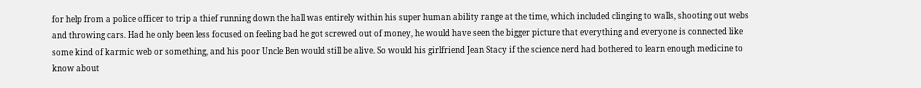for help from a police officer to trip a thief running down the hall was entirely within his super human ability range at the time, which included clinging to walls, shooting out webs and throwing cars. Had he only been less focused on feeling bad he got screwed out of money, he would have seen the bigger picture that everything and everyone is connected like some kind of karmic web or something, and his poor Uncle Ben would still be alive. So would his girlfriend Jean Stacy if the science nerd had bothered to learn enough medicine to know about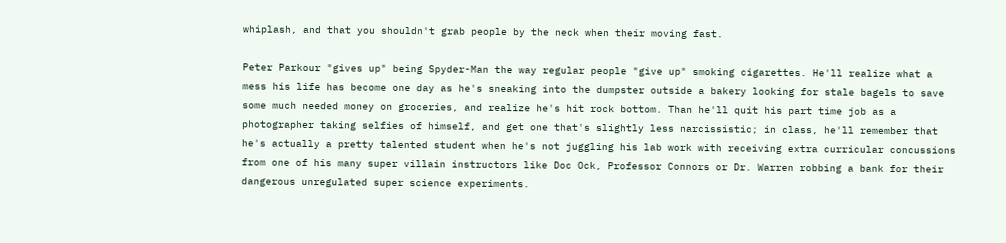whiplash, and that you shouldn't grab people by the neck when their moving fast.

Peter Parkour "gives up" being Spyder-Man the way regular people "give up" smoking cigarettes. He'll realize what a mess his life has become one day as he's sneaking into the dumpster outside a bakery looking for stale bagels to save some much needed money on groceries, and realize he's hit rock bottom. Than he'll quit his part time job as a photographer taking selfies of himself, and get one that's slightly less narcissistic; in class, he'll remember that he's actually a pretty talented student when he's not juggling his lab work with receiving extra curricular concussions from one of his many super villain instructors like Doc Ock, Professor Connors or Dr. Warren robbing a bank for their dangerous unregulated super science experiments.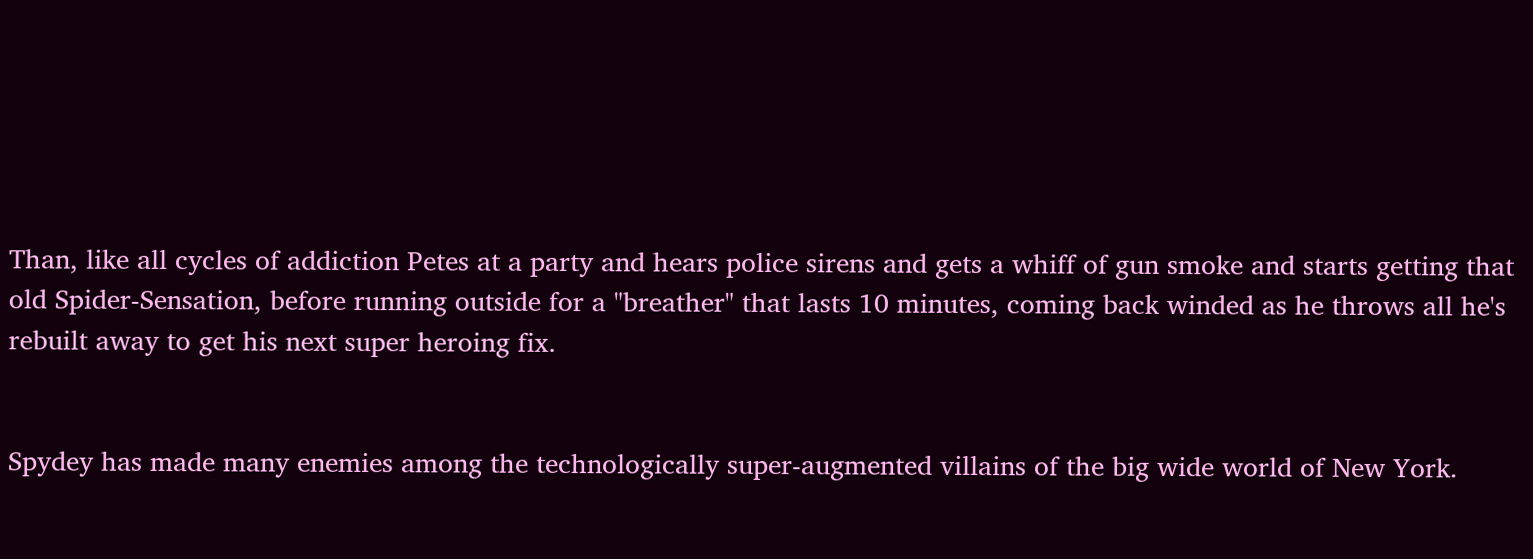Than, like all cycles of addiction Petes at a party and hears police sirens and gets a whiff of gun smoke and starts getting that old Spider-Sensation, before running outside for a "breather" that lasts 10 minutes, coming back winded as he throws all he's rebuilt away to get his next super heroing fix.


Spydey has made many enemies among the technologically super-augmented villains of the big wide world of New York.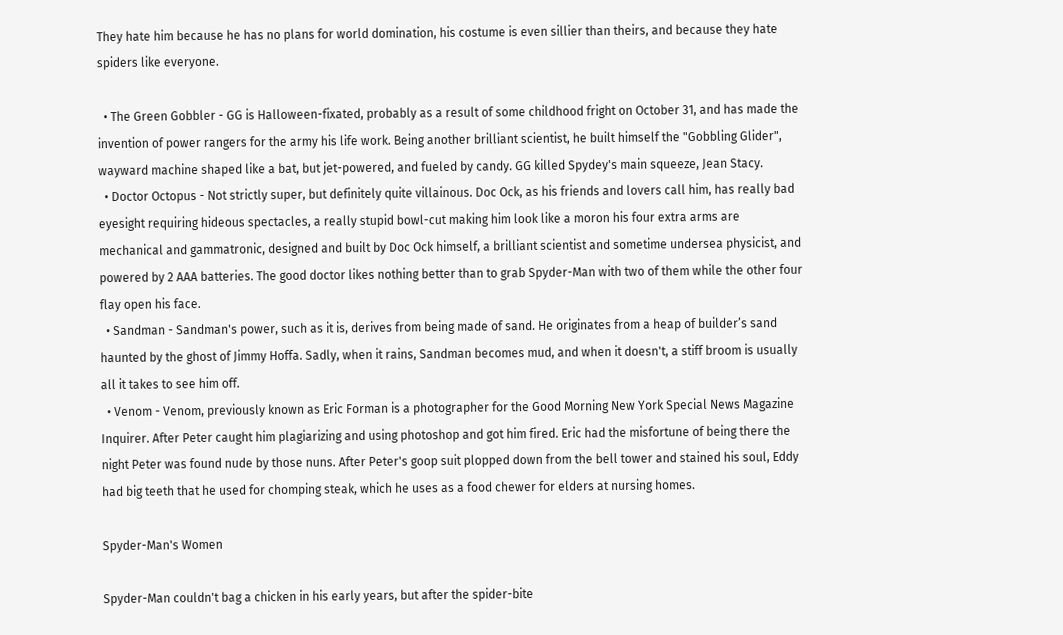They hate him because he has no plans for world domination, his costume is even sillier than theirs, and because they hate spiders like everyone.

  • The Green Gobbler - GG is Halloween-fixated, probably as a result of some childhood fright on October 31, and has made the invention of power rangers for the army his life work. Being another brilliant scientist, he built himself the "Gobbling Glider", wayward machine shaped like a bat, but jet-powered, and fueled by candy. GG killed Spydey's main squeeze, Jean Stacy.
  • Doctor Octopus - Not strictly super, but definitely quite villainous. Doc Ock, as his friends and lovers call him, has really bad eyesight requiring hideous spectacles, a really stupid bowl-cut making him look like a moron his four extra arms are mechanical and gammatronic, designed and built by Doc Ock himself, a brilliant scientist and sometime undersea physicist, and powered by 2 AAA batteries. The good doctor likes nothing better than to grab Spyder-Man with two of them while the other four flay open his face.
  • Sandman - Sandman's power, such as it is, derives from being made of sand. He originates from a heap of builder’s sand haunted by the ghost of Jimmy Hoffa. Sadly, when it rains, Sandman becomes mud, and when it doesn't, a stiff broom is usually all it takes to see him off.
  • Venom - Venom, previously known as Eric Forman is a photographer for the Good Morning New York Special News Magazine Inquirer. After Peter caught him plagiarizing and using photoshop and got him fired. Eric had the misfortune of being there the night Peter was found nude by those nuns. After Peter's goop suit plopped down from the bell tower and stained his soul, Eddy had big teeth that he used for chomping steak, which he uses as a food chewer for elders at nursing homes.

Spyder-Man's Women

Spyder-Man couldn't bag a chicken in his early years, but after the spider-bite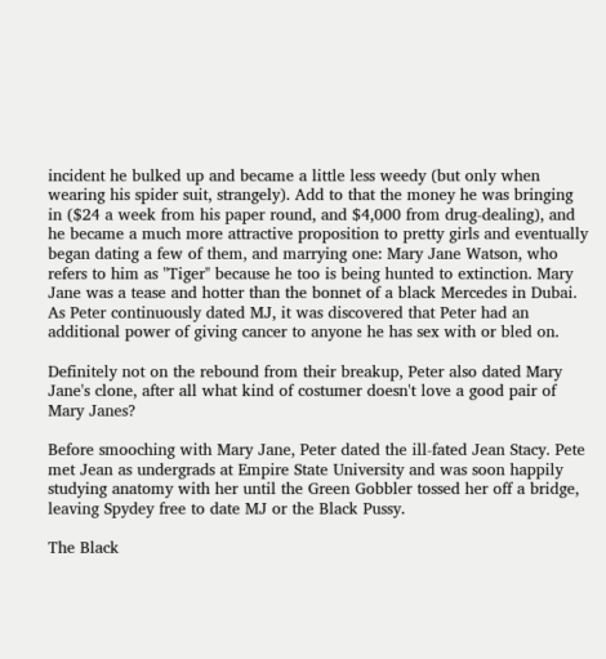incident he bulked up and became a little less weedy (but only when wearing his spider suit, strangely). Add to that the money he was bringing in ($24 a week from his paper round, and $4,000 from drug-dealing), and he became a much more attractive proposition to pretty girls and eventually began dating a few of them, and marrying one: Mary Jane Watson, who refers to him as "Tiger" because he too is being hunted to extinction. Mary Jane was a tease and hotter than the bonnet of a black Mercedes in Dubai. As Peter continuously dated MJ, it was discovered that Peter had an additional power of giving cancer to anyone he has sex with or bled on.

Definitely not on the rebound from their breakup, Peter also dated Mary Jane's clone, after all what kind of costumer doesn't love a good pair of Mary Janes?

Before smooching with Mary Jane, Peter dated the ill-fated Jean Stacy. Pete met Jean as undergrads at Empire State University and was soon happily studying anatomy with her until the Green Gobbler tossed her off a bridge, leaving Spydey free to date MJ or the Black Pussy.

The Black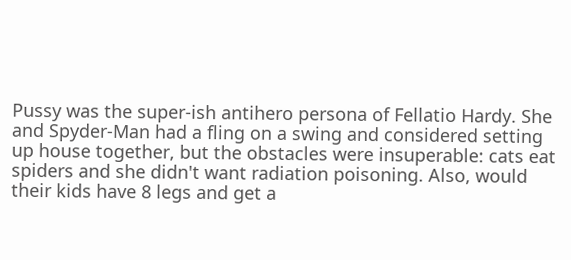Pussy was the super-ish antihero persona of Fellatio Hardy. She and Spyder-Man had a fling on a swing and considered setting up house together, but the obstacles were insuperable: cats eat spiders and she didn't want radiation poisoning. Also, would their kids have 8 legs and get a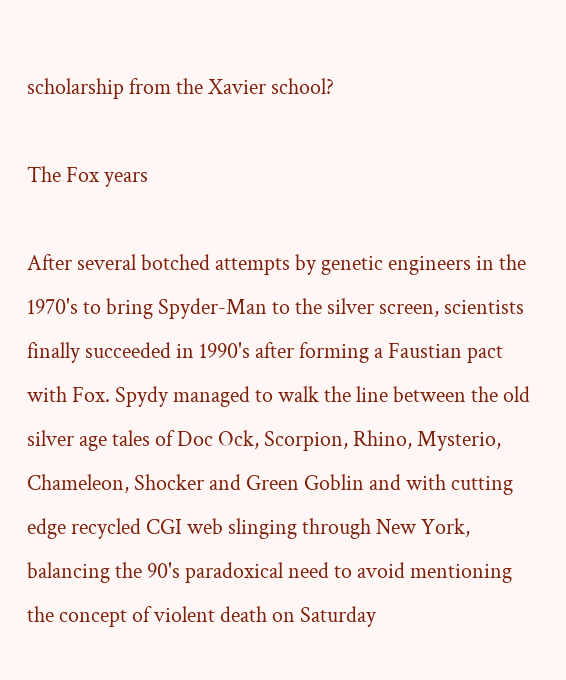scholarship from the Xavier school?

The Fox years

After several botched attempts by genetic engineers in the 1970's to bring Spyder-Man to the silver screen, scientists finally succeeded in 1990's after forming a Faustian pact with Fox. Spydy managed to walk the line between the old silver age tales of Doc Ock, Scorpion, Rhino, Mysterio, Chameleon, Shocker and Green Goblin and with cutting edge recycled CGI web slinging through New York, balancing the 90's paradoxical need to avoid mentioning the concept of violent death on Saturday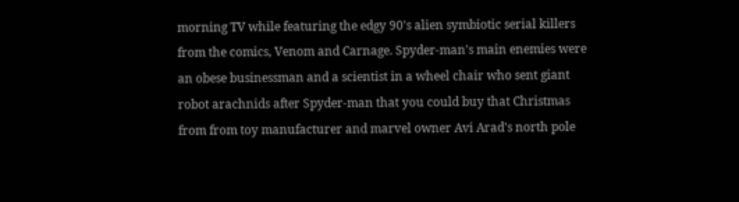morning TV while featuring the edgy 90's alien symbiotic serial killers from the comics, Venom and Carnage. Spyder-man's main enemies were an obese businessman and a scientist in a wheel chair who sent giant robot arachnids after Spyder-man that you could buy that Christmas from from toy manufacturer and marvel owner Avi Arad's north pole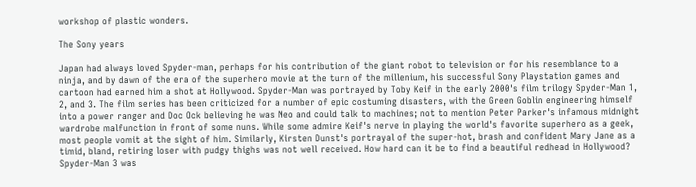workshop of plastic wonders.

The Sony years

Japan had always loved Spyder-man, perhaps for his contribution of the giant robot to television or for his resemblance to a ninja, and by dawn of the era of the superhero movie at the turn of the millenium, his successful Sony Playstation games and cartoon had earned him a shot at Hollywood. Spyder-Man was portrayed by Toby Keif in the early 2000's film trilogy Spyder-Man 1, 2, and 3. The film series has been criticized for a number of epic costuming disasters, with the Green Goblin engineering himself into a power ranger and Doc Ock believing he was Neo and could talk to machines; not to mention Peter Parker's infamous midnight wardrobe malfunction in front of some nuns. While some admire Keif's nerve in playing the world's favorite superhero as a geek, most people vomit at the sight of him. Similarly, Kirsten Dunst's portrayal of the super-hot, brash and confident Mary Jane as a timid, bland, retiring loser with pudgy thighs was not well received. How hard can it be to find a beautiful redhead in Hollywood? Spyder-Man 3 was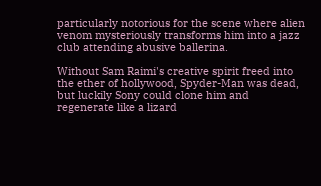particularly notorious for the scene where alien venom mysteriously transforms him into a jazz club attending abusive ballerina.

Without Sam Raimi's creative spirit freed into the ether of hollywood, Spyder-Man was dead, but luckily Sony could clone him and regenerate like a lizard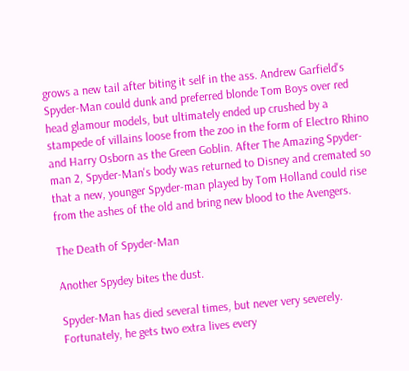grows a new tail after biting it self in the ass. Andrew Garfield's Spyder-Man could dunk and preferred blonde Tom Boys over red head glamour models, but ultimately ended up crushed by a stampede of villains loose from the zoo in the form of Electro Rhino and Harry Osborn as the Green Goblin. After The Amazing Spyder-man 2, Spyder-Man's body was returned to Disney and cremated so that a new, younger Spyder-man played by Tom Holland could rise from the ashes of the old and bring new blood to the Avengers.

The Death of Spyder-Man

Another Spydey bites the dust.

Spyder-Man has died several times, but never very severely. Fortunately, he gets two extra lives every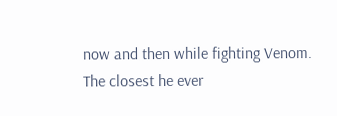now and then while fighting Venom. The closest he ever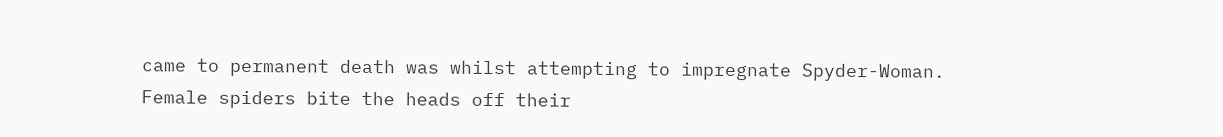came to permanent death was whilst attempting to impregnate Spyder-Woman. Female spiders bite the heads off their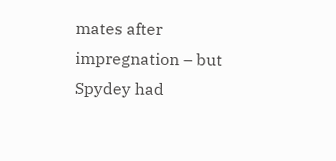mates after impregnation – but Spydey had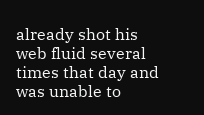already shot his web fluid several times that day and was unable to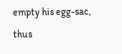empty his egg-sac, thus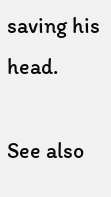saving his head.

See also